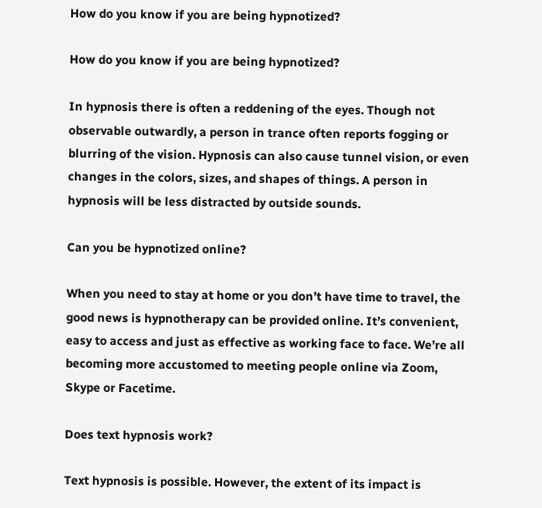How do you know if you are being hypnotized?

How do you know if you are being hypnotized?

In hypnosis there is often a reddening of the eyes. Though not observable outwardly, a person in trance often reports fogging or blurring of the vision. Hypnosis can also cause tunnel vision, or even changes in the colors, sizes, and shapes of things. A person in hypnosis will be less distracted by outside sounds.

Can you be hypnotized online?

When you need to stay at home or you don’t have time to travel, the good news is hypnotherapy can be provided online. It’s convenient, easy to access and just as effective as working face to face. We’re all becoming more accustomed to meeting people online via Zoom, Skype or Facetime.

Does text hypnosis work?

Text hypnosis is possible. However, the extent of its impact is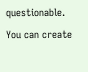questionable. You can create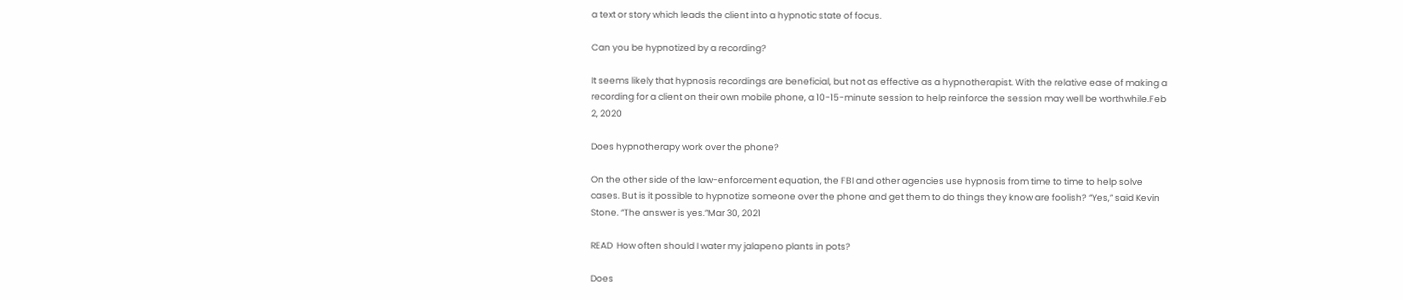a text or story which leads the client into a hypnotic state of focus.

Can you be hypnotized by a recording?

It seems likely that hypnosis recordings are beneficial, but not as effective as a hypnotherapist. With the relative ease of making a recording for a client on their own mobile phone, a 10-15-minute session to help reinforce the session may well be worthwhile.Feb 2, 2020

Does hypnotherapy work over the phone?

On the other side of the law-enforcement equation, the FBI and other agencies use hypnosis from time to time to help solve cases. But is it possible to hypnotize someone over the phone and get them to do things they know are foolish? “Yes,” said Kevin Stone. “The answer is yes.”Mar 30, 2021

READ  How often should I water my jalapeno plants in pots?

Does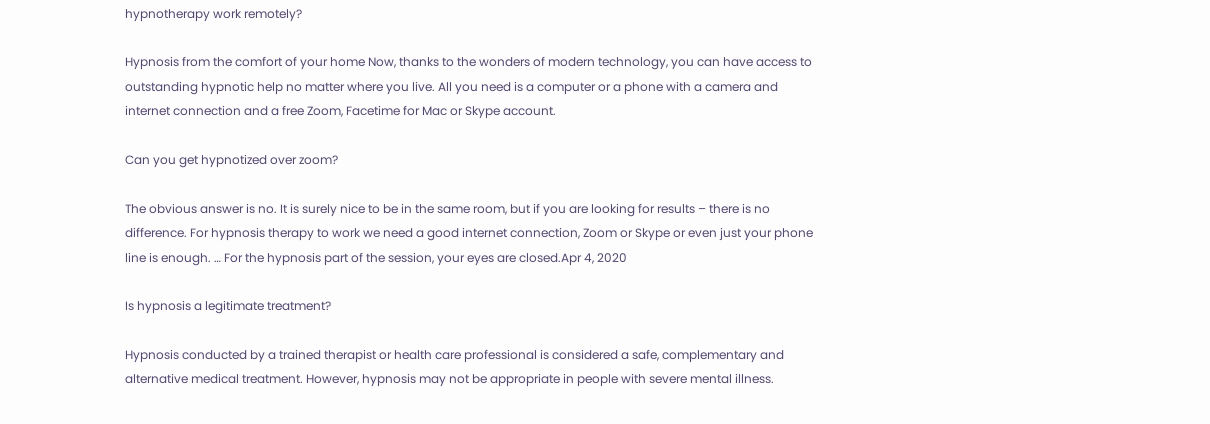hypnotherapy work remotely?

Hypnosis from the comfort of your home Now, thanks to the wonders of modern technology, you can have access to outstanding hypnotic help no matter where you live. All you need is a computer or a phone with a camera and internet connection and a free Zoom, Facetime for Mac or Skype account.

Can you get hypnotized over zoom?

The obvious answer is no. It is surely nice to be in the same room, but if you are looking for results – there is no difference. For hypnosis therapy to work we need a good internet connection, Zoom or Skype or even just your phone line is enough. … For the hypnosis part of the session, your eyes are closed.Apr 4, 2020

Is hypnosis a legitimate treatment?

Hypnosis conducted by a trained therapist or health care professional is considered a safe, complementary and alternative medical treatment. However, hypnosis may not be appropriate in people with severe mental illness.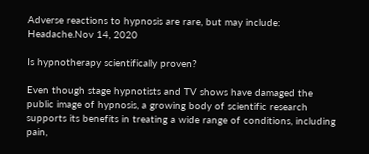Adverse reactions to hypnosis are rare, but may include: Headache.Nov 14, 2020

Is hypnotherapy scientifically proven?

Even though stage hypnotists and TV shows have damaged the public image of hypnosis, a growing body of scientific research supports its benefits in treating a wide range of conditions, including pain,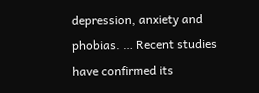depression, anxiety and phobias. … Recent studies have confirmed its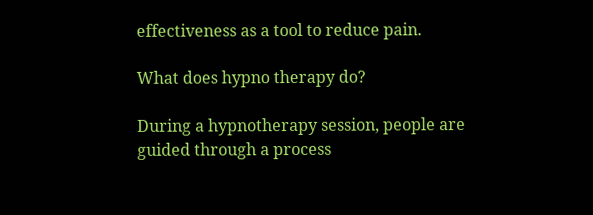effectiveness as a tool to reduce pain.

What does hypno therapy do?

During a hypnotherapy session, people are guided through a process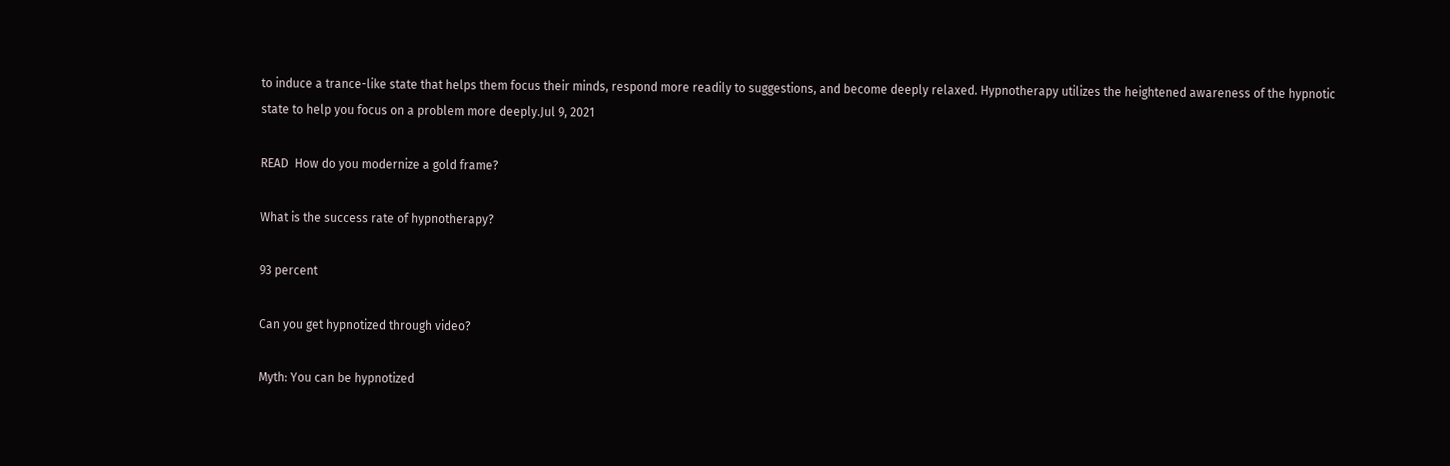to induce a trance-like state that helps them focus their minds, respond more readily to suggestions, and become deeply relaxed. Hypnotherapy utilizes the heightened awareness of the hypnotic state to help you focus on a problem more deeply.Jul 9, 2021

READ  How do you modernize a gold frame?

What is the success rate of hypnotherapy?

93 percent

Can you get hypnotized through video?

Myth: You can be hypnotized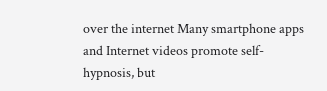over the internet Many smartphone apps and Internet videos promote self-hypnosis, but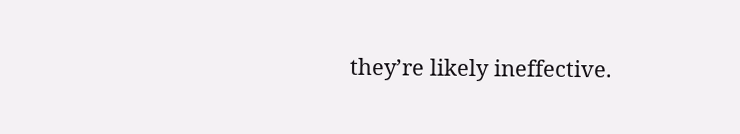they’re likely ineffective.